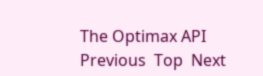The Optimax API
Previous  Top  Next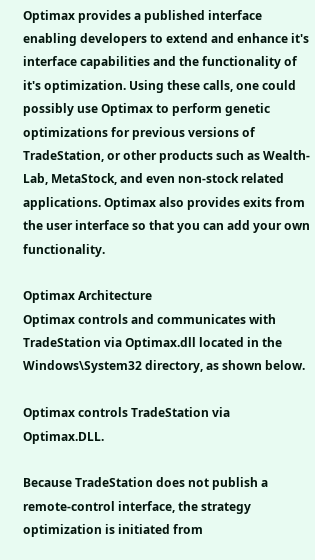Optimax provides a published interface enabling developers to extend and enhance it's interface capabilities and the functionality of it's optimization. Using these calls, one could possibly use Optimax to perform genetic optimizations for previous versions of TradeStation, or other products such as Wealth-Lab, MetaStock, and even non-stock related applications. Optimax also provides exits from the user interface so that you can add your own functionality.

Optimax Architecture
Optimax controls and communicates with TradeStation via Optimax.dll located in the Windows\System32 directory, as shown below.

Optimax controls TradeStation via Optimax.DLL.

Because TradeStation does not publish a remote-control interface, the strategy optimization is initiated from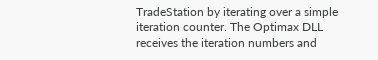TradeStation by iterating over a simple iteration counter. The Optimax DLL receives the iteration numbers and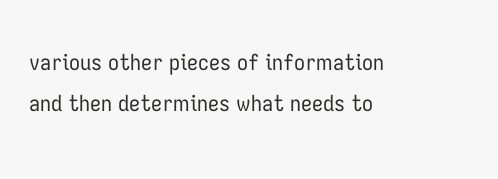various other pieces of information and then determines what needs to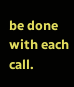be done with each call.